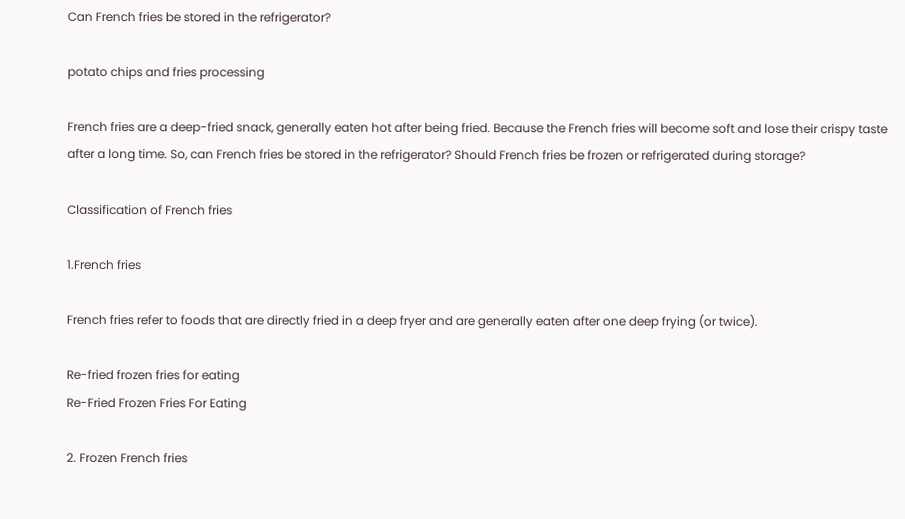Can French fries be stored in the refrigerator?

potato chips and fries processing

French fries are a deep-fried snack, generally eaten hot after being fried. Because the French fries will become soft and lose their crispy taste after a long time. So, can French fries be stored in the refrigerator? Should French fries be frozen or refrigerated during storage?

Classification of French fries

1.French fries

French fries refer to foods that are directly fried in a deep fryer and are generally eaten after one deep frying (or twice).

Re-fried frozen fries for eating
Re-Fried Frozen Fries For Eating

2. Frozen French fries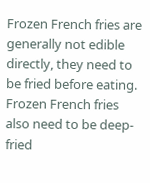Frozen French fries are generally not edible directly, they need to be fried before eating. Frozen French fries also need to be deep-fried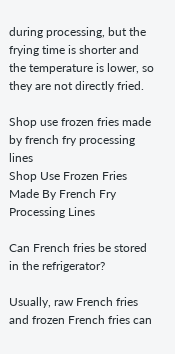during processing, but the frying time is shorter and the temperature is lower, so they are not directly fried.

Shop use frozen fries made by french fry processing lines
Shop Use Frozen Fries Made By French Fry Processing Lines

Can French fries be stored in the refrigerator?

Usually, raw French fries and frozen French fries can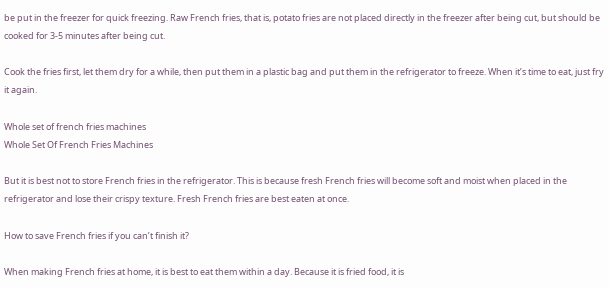be put in the freezer for quick freezing. Raw French fries, that is, potato fries are not placed directly in the freezer after being cut, but should be cooked for 3-5 minutes after being cut.

Cook the fries first, let them dry for a while, then put them in a plastic bag and put them in the refrigerator to freeze. When it’s time to eat, just fry it again.

Whole set of french fries machines
Whole Set Of French Fries Machines

But it is best not to store French fries in the refrigerator. This is because fresh French fries will become soft and moist when placed in the refrigerator and lose their crispy texture. Fresh French fries are best eaten at once.

How to save French fries if you can’t finish it?

When making French fries at home, it is best to eat them within a day. Because it is fried food, it is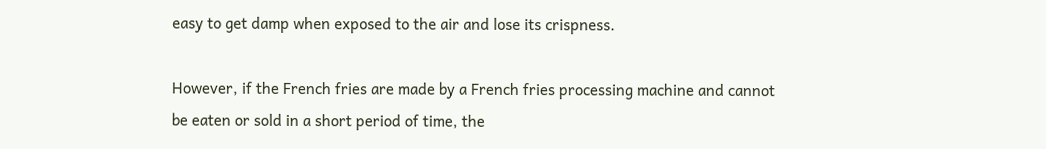easy to get damp when exposed to the air and lose its crispness.

However, if the French fries are made by a French fries processing machine and cannot be eaten or sold in a short period of time, the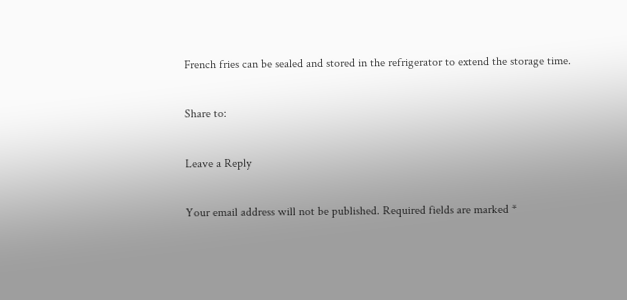French fries can be sealed and stored in the refrigerator to extend the storage time.

Share to:

Leave a Reply

Your email address will not be published. Required fields are marked *